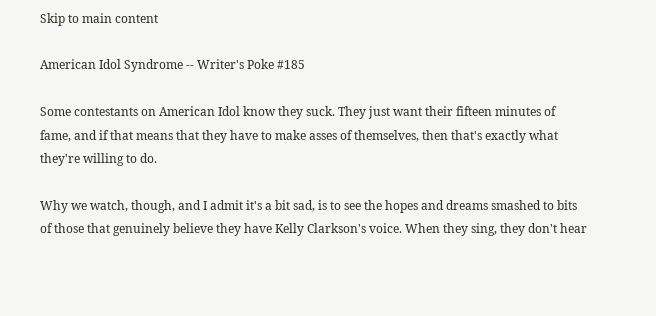Skip to main content

American Idol Syndrome -- Writer's Poke #185

Some contestants on American Idol know they suck. They just want their fifteen minutes of fame, and if that means that they have to make asses of themselves, then that's exactly what they're willing to do.

Why we watch, though, and I admit it's a bit sad, is to see the hopes and dreams smashed to bits of those that genuinely believe they have Kelly Clarkson's voice. When they sing, they don't hear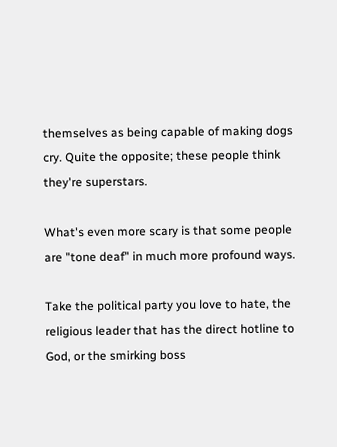themselves as being capable of making dogs cry. Quite the opposite; these people think they're superstars.

What's even more scary is that some people are "tone deaf" in much more profound ways.

Take the political party you love to hate, the religious leader that has the direct hotline to God, or the smirking boss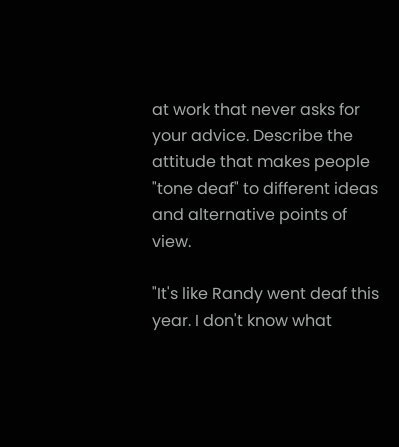at work that never asks for your advice. Describe the attitude that makes people "tone deaf" to different ideas and alternative points of view.

"It's like Randy went deaf this year. I don't know what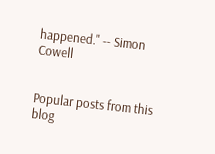happened." -- Simon Cowell


Popular posts from this blog